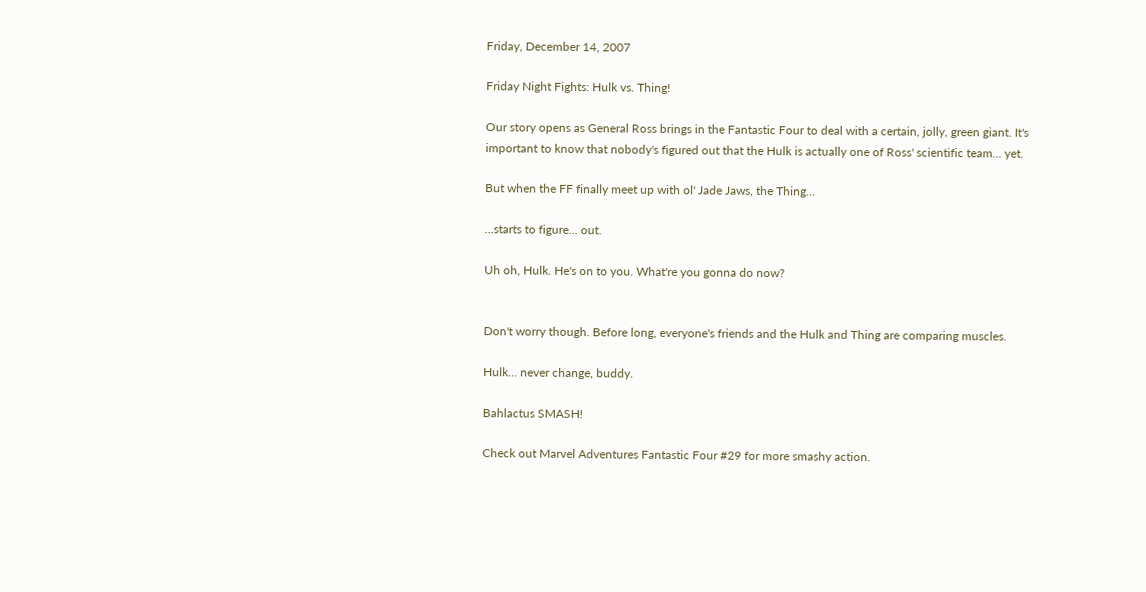Friday, December 14, 2007

Friday Night Fights: Hulk vs. Thing!

Our story opens as General Ross brings in the Fantastic Four to deal with a certain, jolly, green giant. It's important to know that nobody's figured out that the Hulk is actually one of Ross' scientific team... yet.

But when the FF finally meet up with ol' Jade Jaws, the Thing...

...starts to figure... out.

Uh oh, Hulk. He's on to you. What're you gonna do now?


Don't worry though. Before long, everyone's friends and the Hulk and Thing are comparing muscles.

Hulk... never change, buddy.

Bahlactus SMASH!

Check out Marvel Adventures Fantastic Four #29 for more smashy action.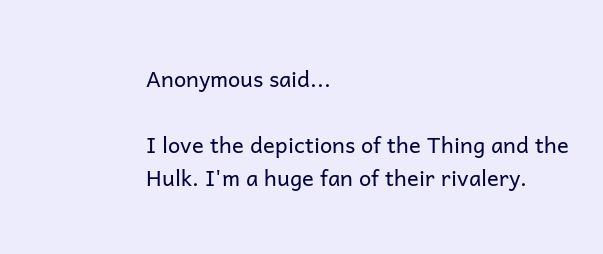Anonymous said...

I love the depictions of the Thing and the Hulk. I'm a huge fan of their rivalery.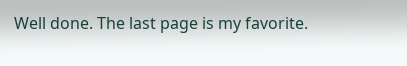Well done. The last page is my favorite.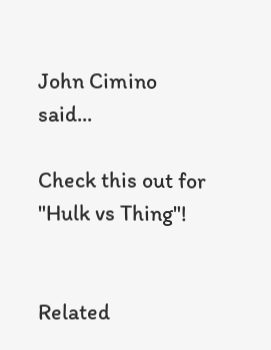John Cimino said...

Check this out for "Hulk vs Thing"!


Related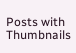Posts with Thumbnails